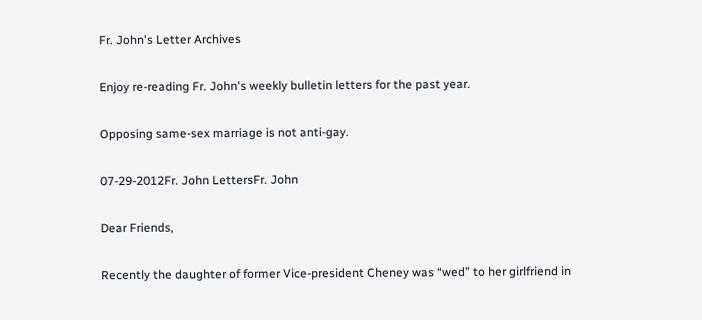Fr. John's Letter Archives

Enjoy re-reading Fr. John's weekly bulletin letters for the past year.

Opposing same-sex marriage is not anti-gay.

07-29-2012Fr. John LettersFr. John

Dear Friends,

Recently the daughter of former Vice-president Cheney was “wed” to her girlfriend in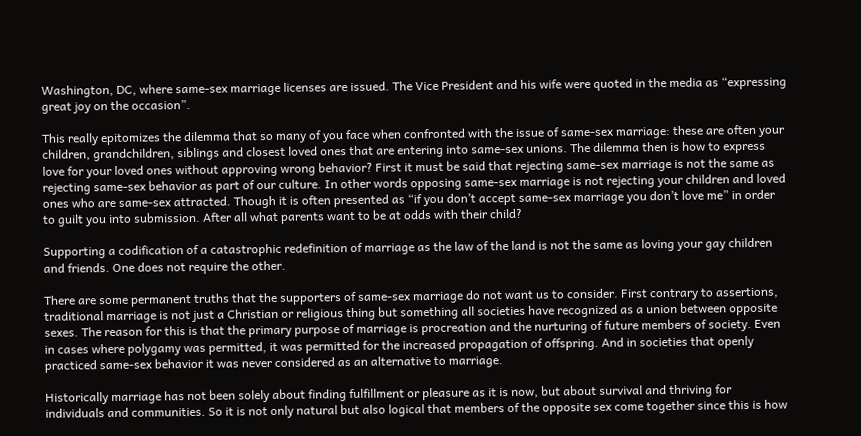Washington, DC, where same-sex marriage licenses are issued. The Vice President and his wife were quoted in the media as “expressing great joy on the occasion”.

This really epitomizes the dilemma that so many of you face when confronted with the issue of same-sex marriage: these are often your children, grandchildren, siblings and closest loved ones that are entering into same-sex unions. The dilemma then is how to express love for your loved ones without approving wrong behavior? First it must be said that rejecting same-sex marriage is not the same as rejecting same-sex behavior as part of our culture. In other words opposing same-sex marriage is not rejecting your children and loved ones who are same-sex attracted. Though it is often presented as “if you don’t accept same-sex marriage you don’t love me” in order to guilt you into submission. After all what parents want to be at odds with their child?

Supporting a codification of a catastrophic redefinition of marriage as the law of the land is not the same as loving your gay children and friends. One does not require the other.

There are some permanent truths that the supporters of same-sex marriage do not want us to consider. First contrary to assertions, traditional marriage is not just a Christian or religious thing but something all societies have recognized as a union between opposite sexes. The reason for this is that the primary purpose of marriage is procreation and the nurturing of future members of society. Even in cases where polygamy was permitted, it was permitted for the increased propagation of offspring. And in societies that openly practiced same-sex behavior it was never considered as an alternative to marriage.

Historically marriage has not been solely about finding fulfillment or pleasure as it is now, but about survival and thriving for individuals and communities. So it is not only natural but also logical that members of the opposite sex come together since this is how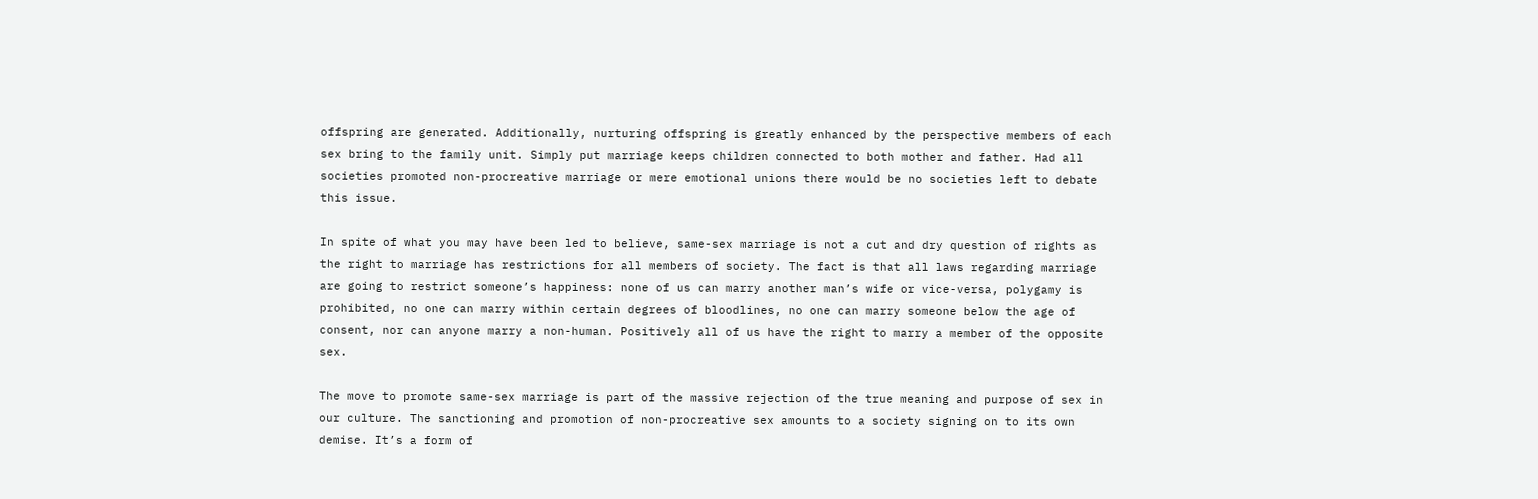offspring are generated. Additionally, nurturing offspring is greatly enhanced by the perspective members of each sex bring to the family unit. Simply put marriage keeps children connected to both mother and father. Had all societies promoted non-procreative marriage or mere emotional unions there would be no societies left to debate this issue.

In spite of what you may have been led to believe, same-sex marriage is not a cut and dry question of rights as the right to marriage has restrictions for all members of society. The fact is that all laws regarding marriage are going to restrict someone’s happiness: none of us can marry another man’s wife or vice-versa, polygamy is prohibited, no one can marry within certain degrees of bloodlines, no one can marry someone below the age of consent, nor can anyone marry a non-human. Positively all of us have the right to marry a member of the opposite sex.

The move to promote same-sex marriage is part of the massive rejection of the true meaning and purpose of sex in our culture. The sanctioning and promotion of non-procreative sex amounts to a society signing on to its own demise. It’s a form of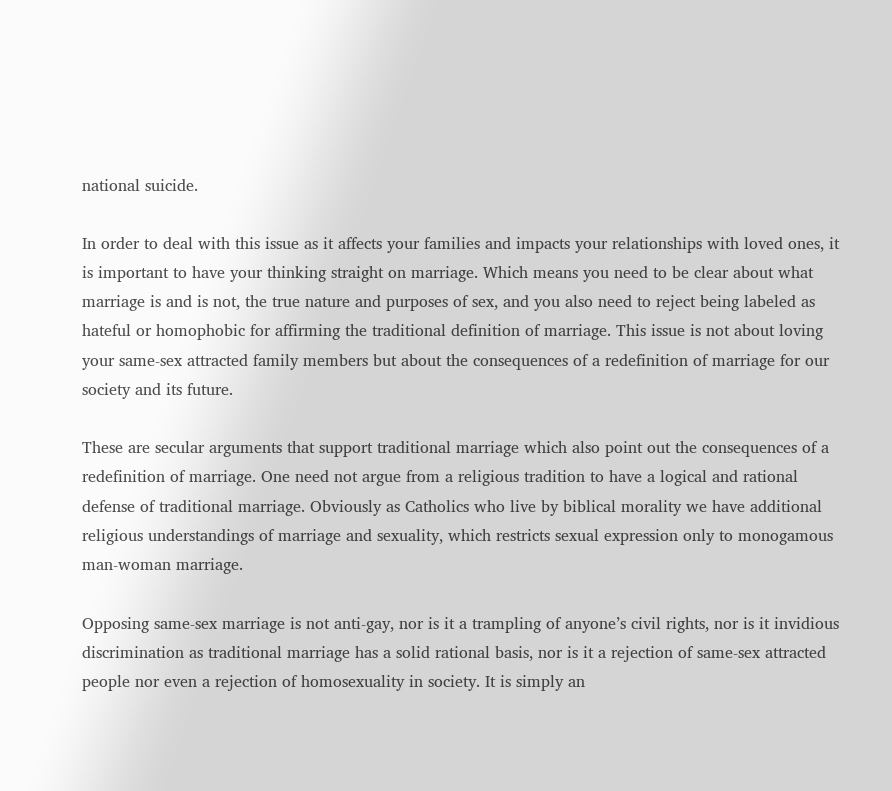national suicide.

In order to deal with this issue as it affects your families and impacts your relationships with loved ones, it is important to have your thinking straight on marriage. Which means you need to be clear about what marriage is and is not, the true nature and purposes of sex, and you also need to reject being labeled as hateful or homophobic for affirming the traditional definition of marriage. This issue is not about loving your same-sex attracted family members but about the consequences of a redefinition of marriage for our society and its future.

These are secular arguments that support traditional marriage which also point out the consequences of a redefinition of marriage. One need not argue from a religious tradition to have a logical and rational defense of traditional marriage. Obviously as Catholics who live by biblical morality we have additional religious understandings of marriage and sexuality, which restricts sexual expression only to monogamous man-woman marriage.

Opposing same-sex marriage is not anti-gay, nor is it a trampling of anyone’s civil rights, nor is it invidious discrimination as traditional marriage has a solid rational basis, nor is it a rejection of same-sex attracted people nor even a rejection of homosexuality in society. It is simply an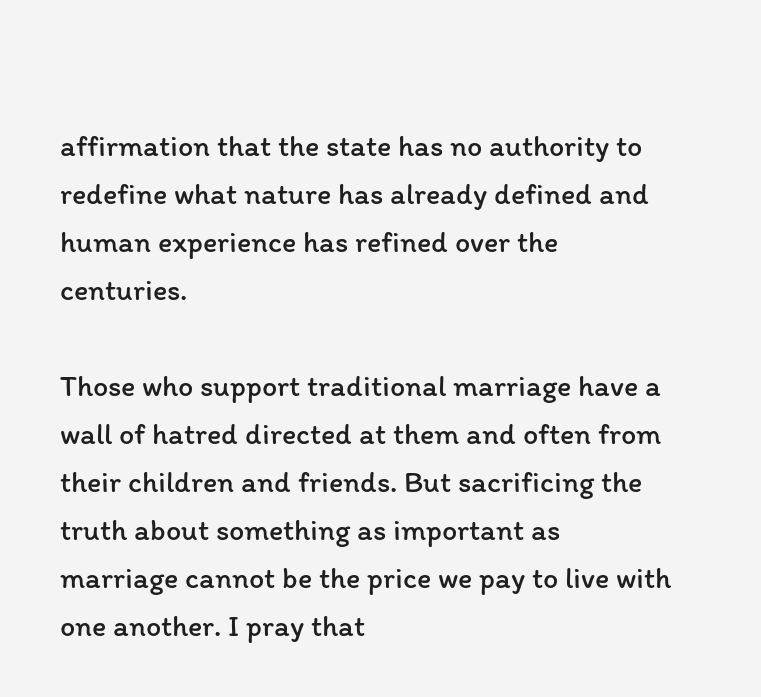affirmation that the state has no authority to redefine what nature has already defined and human experience has refined over the centuries.

Those who support traditional marriage have a wall of hatred directed at them and often from their children and friends. But sacrificing the truth about something as important as marriage cannot be the price we pay to live with one another. I pray that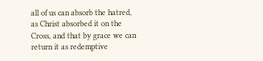all of us can absorb the hatred, as Christ absorbed it on the Cross, and that by grace we can return it as redemptive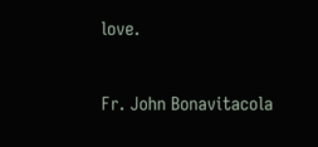love.


Fr. John Bonavitacola